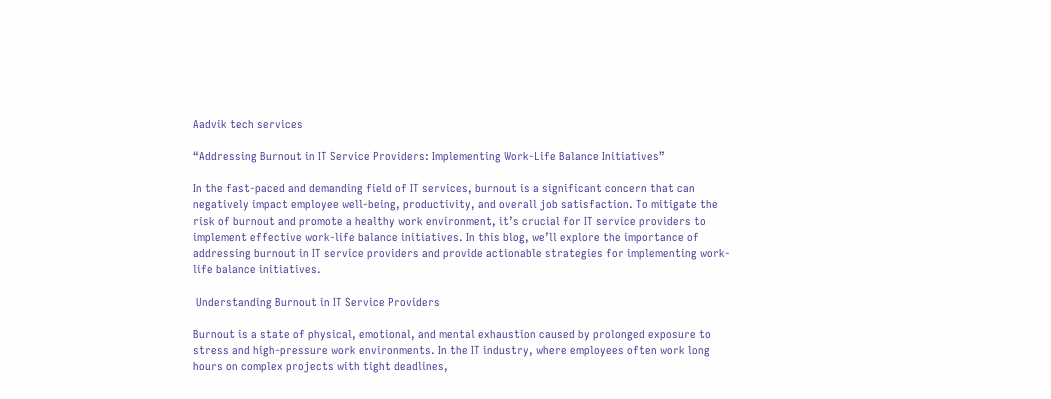Aadvik tech services

“Addressing Burnout in IT Service Providers: Implementing Work-Life Balance Initiatives”

In the fast-paced and demanding field of IT services, burnout is a significant concern that can negatively impact employee well-being, productivity, and overall job satisfaction. To mitigate the risk of burnout and promote a healthy work environment, it’s crucial for IT service providers to implement effective work-life balance initiatives. In this blog, we’ll explore the importance of addressing burnout in IT service providers and provide actionable strategies for implementing work-life balance initiatives.

 Understanding Burnout in IT Service Providers

Burnout is a state of physical, emotional, and mental exhaustion caused by prolonged exposure to stress and high-pressure work environments. In the IT industry, where employees often work long hours on complex projects with tight deadlines,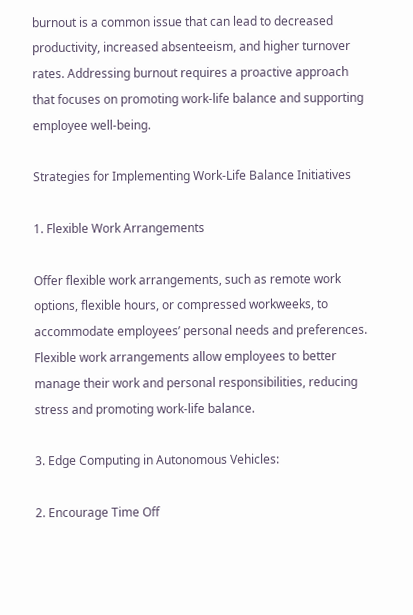burnout is a common issue that can lead to decreased productivity, increased absenteeism, and higher turnover rates. Addressing burnout requires a proactive approach that focuses on promoting work-life balance and supporting employee well-being.

Strategies for Implementing Work-Life Balance Initiatives

1. Flexible Work Arrangements

Offer flexible work arrangements, such as remote work options, flexible hours, or compressed workweeks, to accommodate employees’ personal needs and preferences. Flexible work arrangements allow employees to better manage their work and personal responsibilities, reducing stress and promoting work-life balance.

3. Edge Computing in Autonomous Vehicles:

2. Encourage Time Off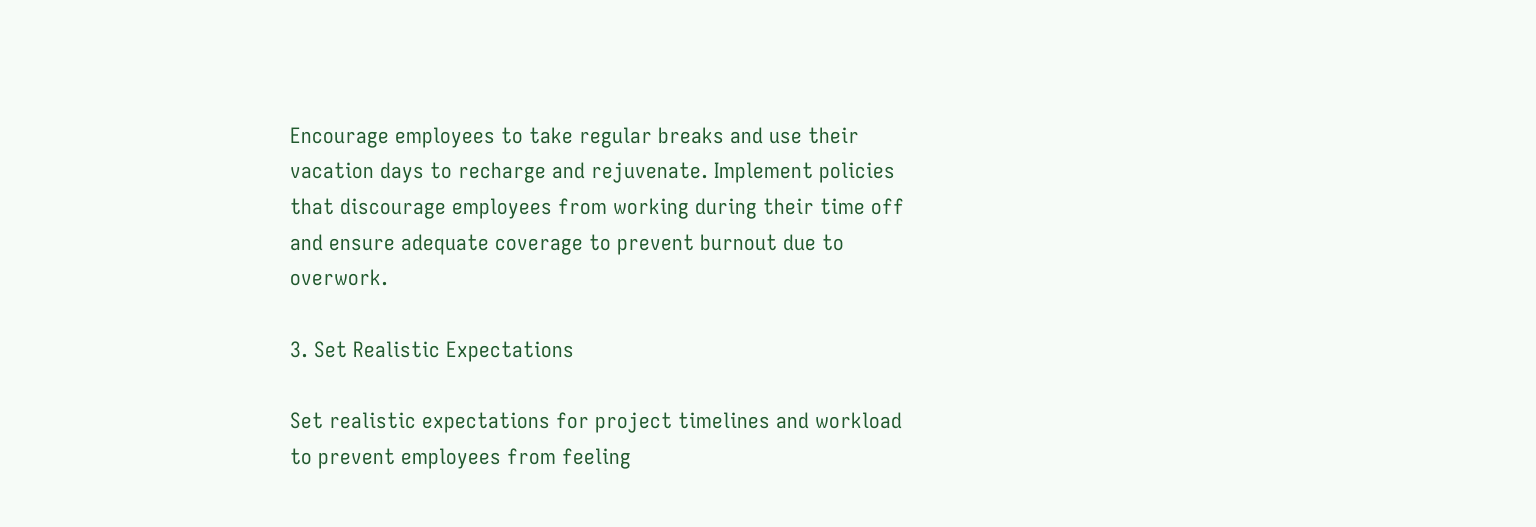Encourage employees to take regular breaks and use their vacation days to recharge and rejuvenate. Implement policies that discourage employees from working during their time off and ensure adequate coverage to prevent burnout due to overwork.

3. Set Realistic Expectations

Set realistic expectations for project timelines and workload to prevent employees from feeling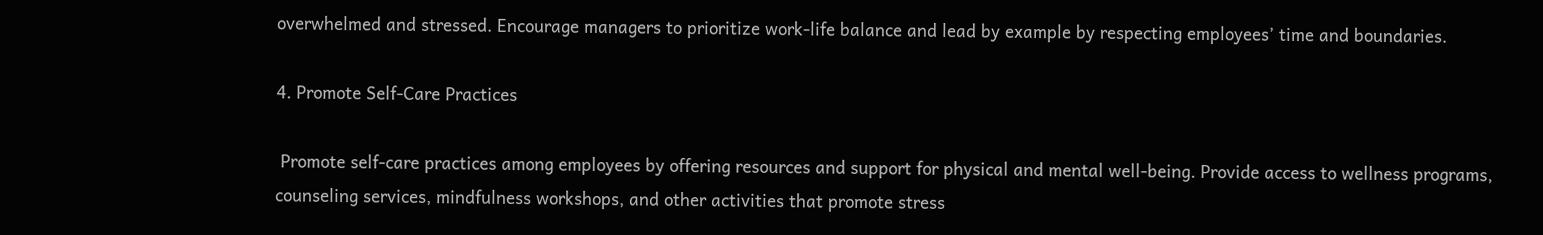overwhelmed and stressed. Encourage managers to prioritize work-life balance and lead by example by respecting employees’ time and boundaries.

4. Promote Self-Care Practices

 Promote self-care practices among employees by offering resources and support for physical and mental well-being. Provide access to wellness programs, counseling services, mindfulness workshops, and other activities that promote stress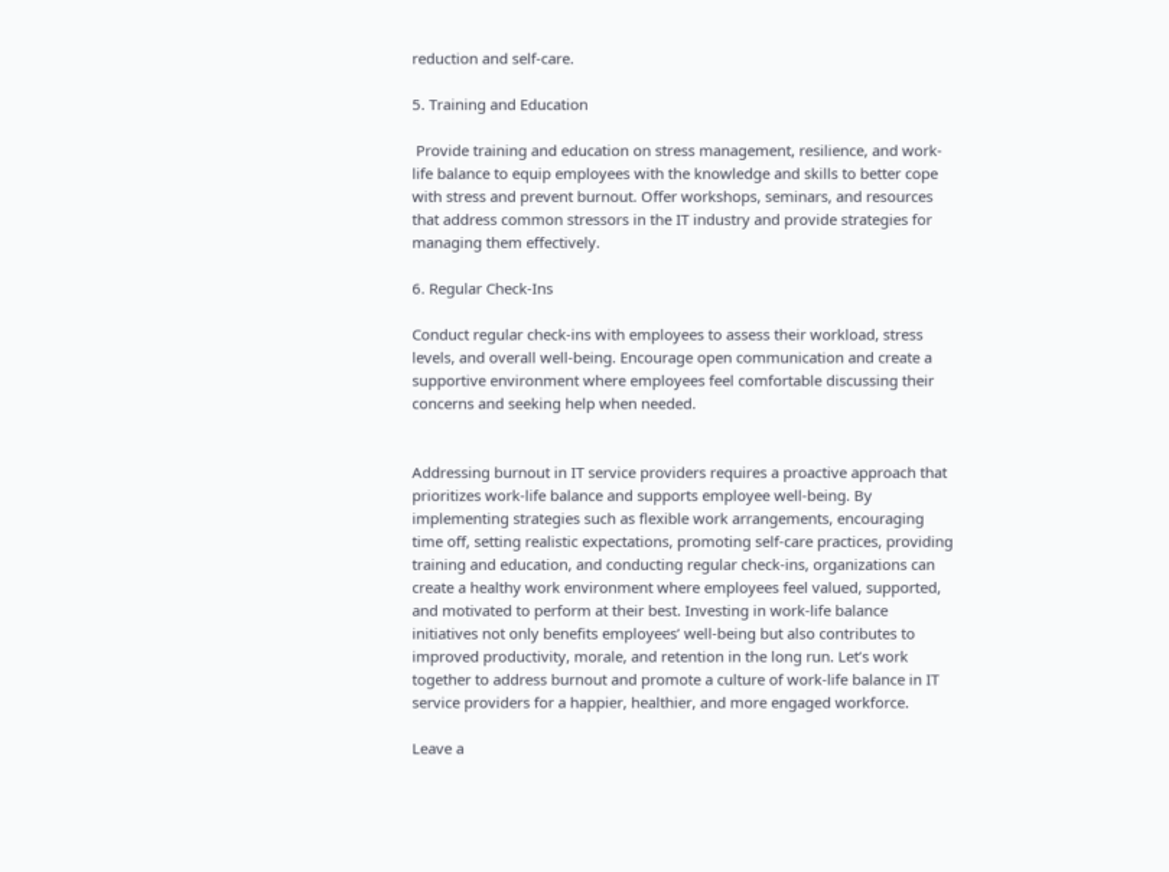reduction and self-care.

5. Training and Education

 Provide training and education on stress management, resilience, and work-life balance to equip employees with the knowledge and skills to better cope with stress and prevent burnout. Offer workshops, seminars, and resources that address common stressors in the IT industry and provide strategies for managing them effectively.

6. Regular Check-Ins

Conduct regular check-ins with employees to assess their workload, stress levels, and overall well-being. Encourage open communication and create a supportive environment where employees feel comfortable discussing their concerns and seeking help when needed.


Addressing burnout in IT service providers requires a proactive approach that prioritizes work-life balance and supports employee well-being. By implementing strategies such as flexible work arrangements, encouraging time off, setting realistic expectations, promoting self-care practices, providing training and education, and conducting regular check-ins, organizations can create a healthy work environment where employees feel valued, supported, and motivated to perform at their best. Investing in work-life balance initiatives not only benefits employees’ well-being but also contributes to improved productivity, morale, and retention in the long run. Let’s work together to address burnout and promote a culture of work-life balance in IT service providers for a happier, healthier, and more engaged workforce.

Leave a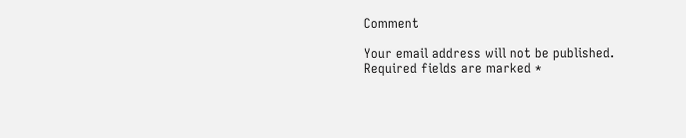Comment

Your email address will not be published. Required fields are marked *